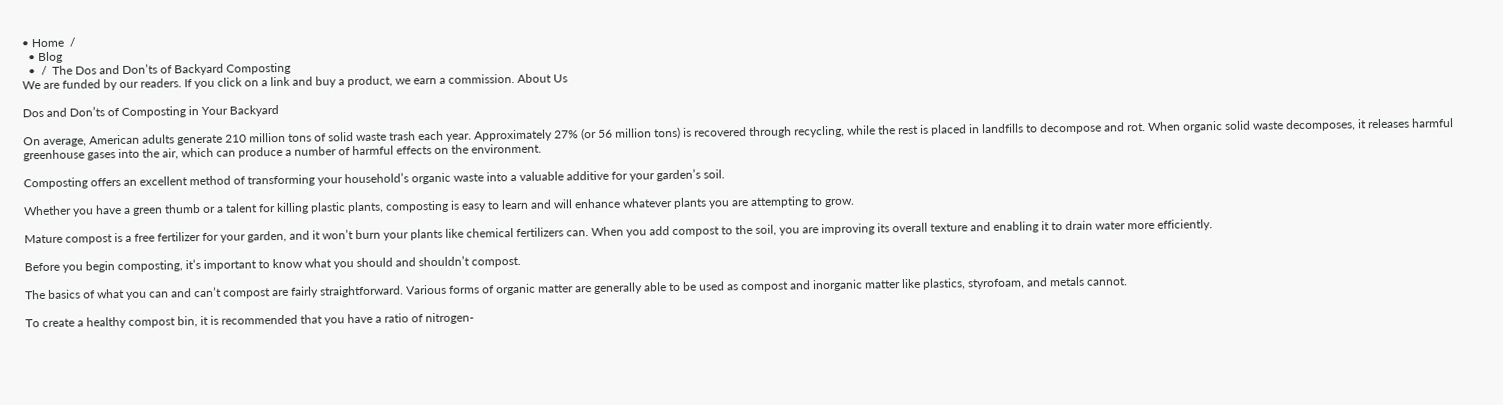• Home  /
  • Blog
  •  /  The Dos and Don’ts of Backyard Composting
We are funded by our readers. If you click on a link and buy a product, we earn a commission. About Us

Dos and Don’ts of Composting in Your Backyard

On average, American adults generate 210 million tons of solid waste trash each year. Approximately 27% (or 56 million tons) is recovered through recycling, while the rest is placed in landfills to decompose and rot. When organic solid waste decomposes, it releases harmful greenhouse gases into the air, which can produce a number of harmful effects on the environment.

Composting offers an excellent method of transforming your household’s organic waste into a valuable additive for your garden’s soil.

Whether you have a green thumb or a talent for killing plastic plants, composting is easy to learn and will enhance whatever plants you are attempting to grow.

Mature compost is a free fertilizer for your garden, and it won’t burn your plants like chemical fertilizers can. When you add compost to the soil, you are improving its overall texture and enabling it to drain water more efficiently.

Before you begin composting, it’s important to know what you should and shouldn’t compost.

The basics of what you can and can’t compost are fairly straightforward. Various forms of organic matter are generally able to be used as compost and inorganic matter like plastics, styrofoam, and metals cannot.

To create a healthy compost bin, it is recommended that you have a ratio of nitrogen-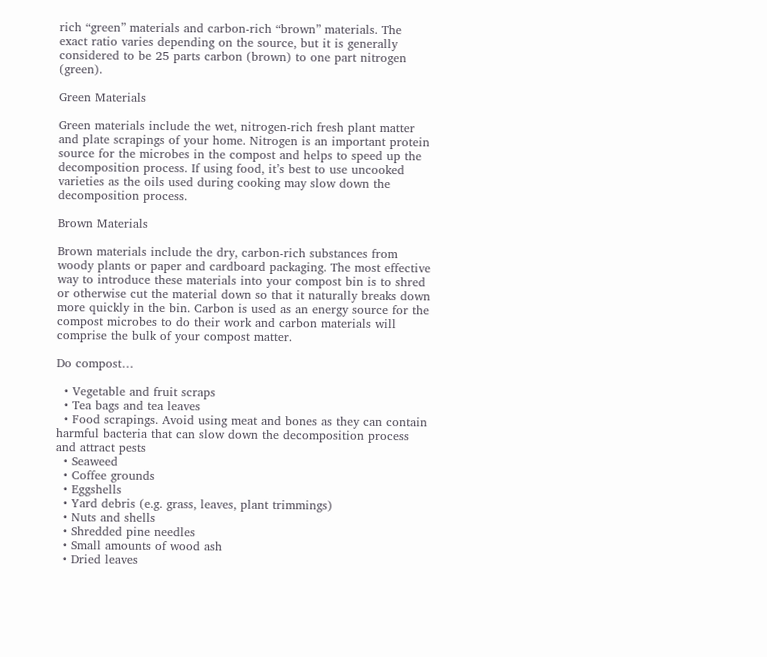rich “green” materials and carbon-rich “brown” materials. The exact ratio varies depending on the source, but it is generally considered to be 25 parts carbon (brown) to one part nitrogen (green).

Green Materials

Green materials include the wet, nitrogen-rich fresh plant matter and plate scrapings of your home. Nitrogen is an important protein source for the microbes in the compost and helps to speed up the decomposition process. If using food, it’s best to use uncooked varieties as the oils used during cooking may slow down the decomposition process.

Brown Materials

Brown materials include the dry, carbon-rich substances from woody plants or paper and cardboard packaging. The most effective way to introduce these materials into your compost bin is to shred or otherwise cut the material down so that it naturally breaks down more quickly in the bin. Carbon is used as an energy source for the compost microbes to do their work and carbon materials will comprise the bulk of your compost matter.

Do compost…

  • Vegetable and fruit scraps
  • Tea bags and tea leaves
  • Food scrapings. Avoid using meat and bones as they can contain harmful bacteria that can slow down the decomposition process and attract pests
  • Seaweed
  • Coffee grounds
  • Eggshells
  • Yard debris (e.g. grass, leaves, plant trimmings)
  • Nuts and shells
  • Shredded pine needles
  • Small amounts of wood ash
  • Dried leaves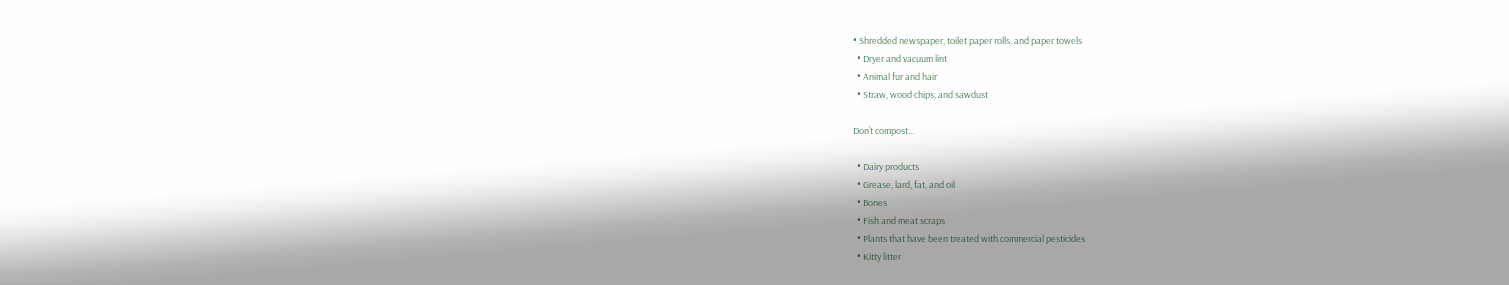• Shredded newspaper, toilet paper rolls, and paper towels
  • Dryer and vacuum lint
  • Animal fur and hair
  • Straw, wood chips, and sawdust

Don’t compost…

  • Dairy products
  • Grease, lard, fat, and oil
  • Bones
  • Fish and meat scraps
  • Plants that have been treated with commercial pesticides
  • Kitty litter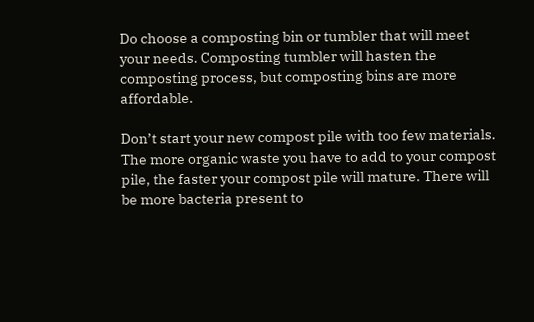Do choose a composting bin or tumbler that will meet your needs. Composting tumbler will hasten the composting process, but composting bins are more affordable.

Don’t start your new compost pile with too few materials. The more organic waste you have to add to your compost pile, the faster your compost pile will mature. There will be more bacteria present to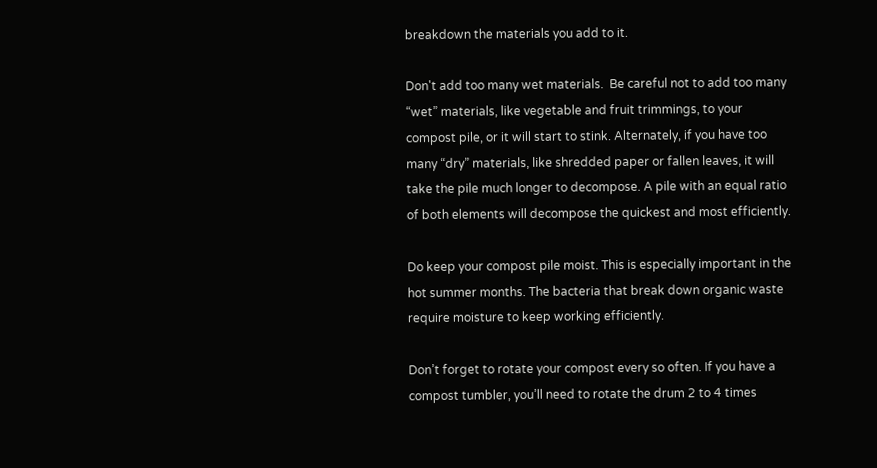breakdown the materials you add to it.

Don't add too many wet materials.  Be careful not to add too many “wet” materials, like vegetable and fruit trimmings, to your compost pile, or it will start to stink. Alternately, if you have too many “dry” materials, like shredded paper or fallen leaves, it will take the pile much longer to decompose. A pile with an equal ratio of both elements will decompose the quickest and most efficiently.

Do keep your compost pile moist. This is especially important in the hot summer months. The bacteria that break down organic waste require moisture to keep working efficiently.

Don’t forget to rotate your compost every so often. If you have a compost tumbler, you’ll need to rotate the drum 2 to 4 times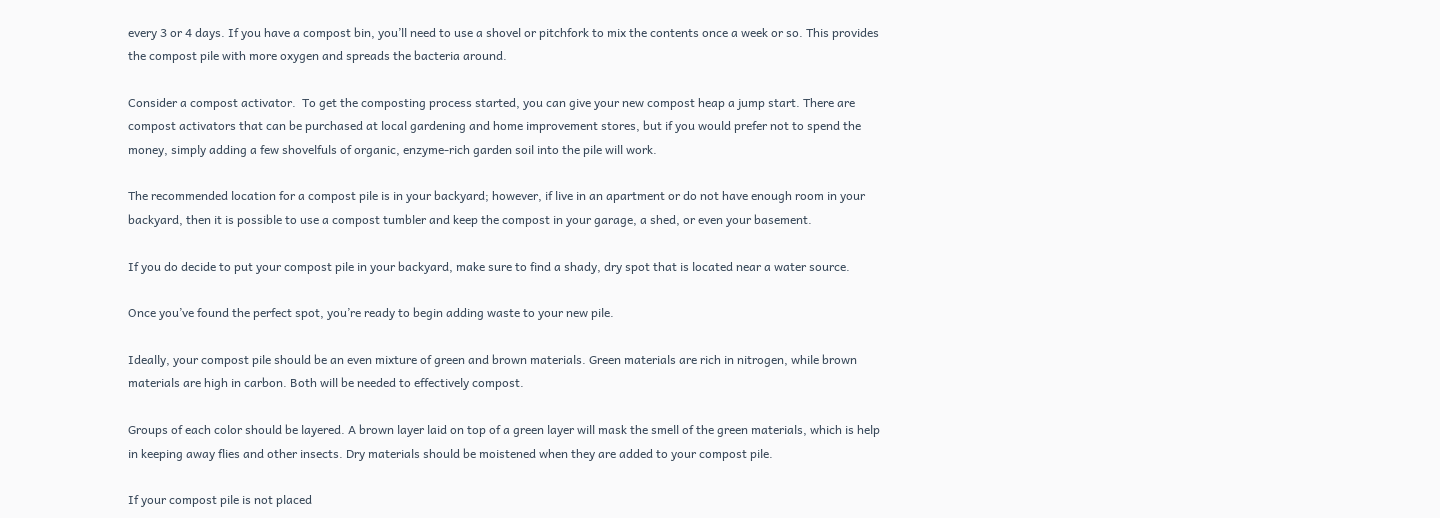every 3 or 4 days. If you have a compost bin, you’ll need to use a shovel or pitchfork to mix the contents once a week or so. This provides the compost pile with more oxygen and spreads the bacteria around.

Consider a compost activator.  To get the composting process started, you can give your new compost heap a jump start. There are compost activators that can be purchased at local gardening and home improvement stores, but if you would prefer not to spend the money, simply adding a few shovelfuls of organic, enzyme-rich garden soil into the pile will work.

The recommended location for a compost pile is in your backyard; however, if live in an apartment or do not have enough room in your backyard, then it is possible to use a compost tumbler and keep the compost in your garage, a shed, or even your basement.

If you do decide to put your compost pile in your backyard, make sure to find a shady, dry spot that is located near a water source.

Once you’ve found the perfect spot, you’re ready to begin adding waste to your new pile.

Ideally, your compost pile should be an even mixture of green and brown materials. Green materials are rich in nitrogen, while brown materials are high in carbon. Both will be needed to effectively compost.

Groups of each color should be layered. A brown layer laid on top of a green layer will mask the smell of the green materials, which is help in keeping away flies and other insects. Dry materials should be moistened when they are added to your compost pile.

If your compost pile is not placed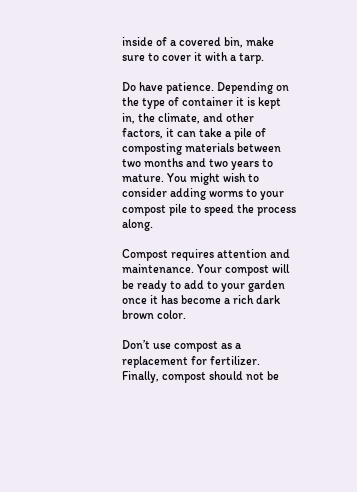inside of a covered bin, make sure to cover it with a tarp.

Do have patience. Depending on the type of container it is kept in, the climate, and other factors, it can take a pile of composting materials between two months and two years to mature. You might wish to consider adding worms to your compost pile to speed the process along.

Compost requires attention and maintenance. Your compost will be ready to add to your garden once it has become a rich dark brown color.

Don’t use compost as a replacement for fertilizer. Finally, compost should not be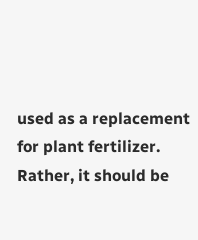used as a replacement for plant fertilizer. Rather, it should be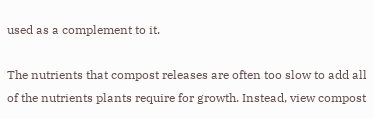used as a complement to it.

The nutrients that compost releases are often too slow to add all of the nutrients plants require for growth. Instead, view compost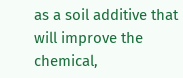as a soil additive that will improve the chemical,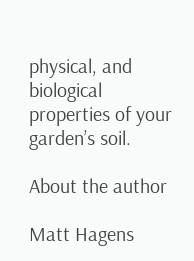physical, and biological properties of your garden’s soil.

About the author

Matt Hagens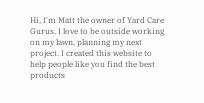Hi, I'm Matt the owner of Yard Care Gurus. I love to be outside working on my lawn, planning my next project. I created this website to help people like you find the best products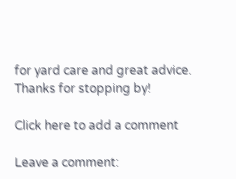for yard care and great advice. Thanks for stopping by!

Click here to add a comment

Leave a comment: